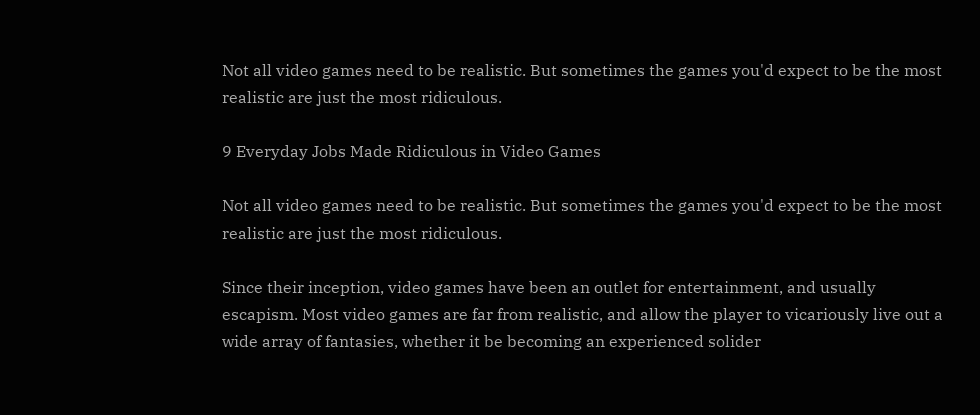Not all video games need to be realistic. But sometimes the games you'd expect to be the most realistic are just the most ridiculous.

9 Everyday Jobs Made Ridiculous in Video Games

Not all video games need to be realistic. But sometimes the games you'd expect to be the most realistic are just the most ridiculous.

Since their inception, video games have been an outlet for entertainment, and usually escapism. Most video games are far from realistic, and allow the player to vicariously live out a wide array of fantasies, whether it be becoming an experienced solider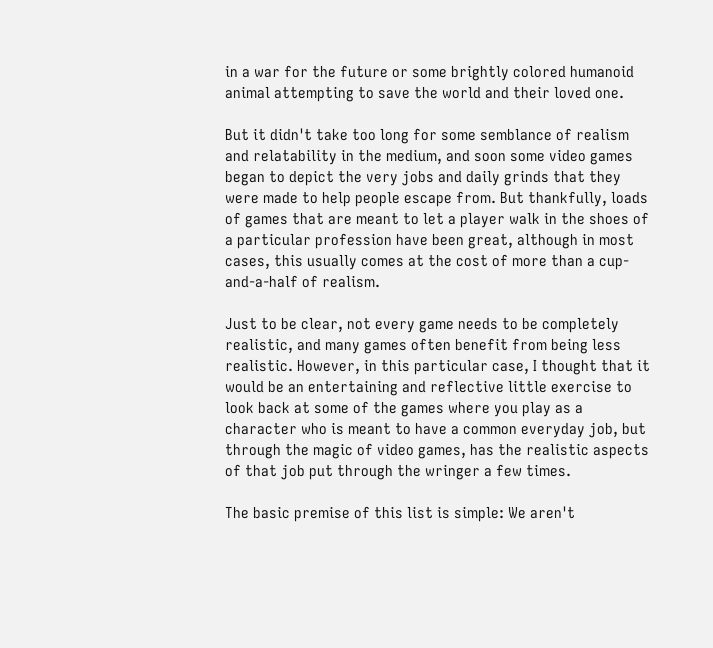in a war for the future or some brightly colored humanoid animal attempting to save the world and their loved one.

But it didn't take too long for some semblance of realism and relatability in the medium, and soon some video games began to depict the very jobs and daily grinds that they were made to help people escape from. But thankfully, loads of games that are meant to let a player walk in the shoes of a particular profession have been great, although in most cases, this usually comes at the cost of more than a cup-and-a-half of realism.

Just to be clear, not every game needs to be completely realistic, and many games often benefit from being less realistic. However, in this particular case, I thought that it would be an entertaining and reflective little exercise to look back at some of the games where you play as a character who is meant to have a common everyday job, but through the magic of video games, has the realistic aspects of that job put through the wringer a few times.

The basic premise of this list is simple: We aren't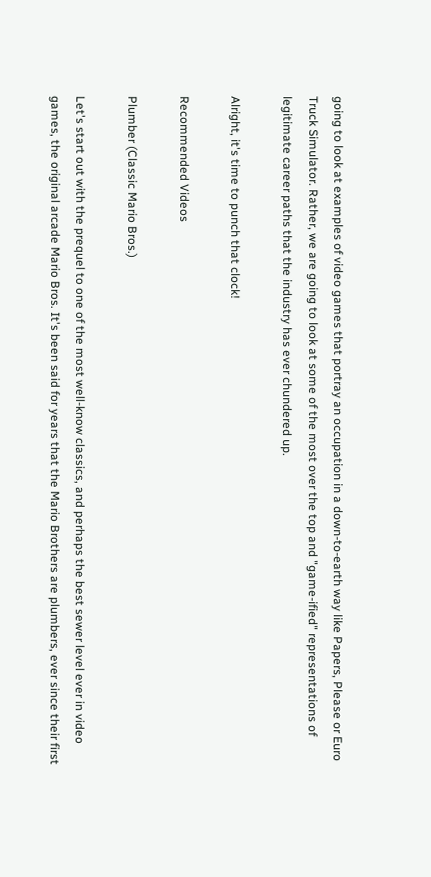going to look at examples of video games that portray an occupation in a down-to-earth way like Papers, Please or Euro Truck Simulator. Rather, we are going to look at some of the most over the top and "game-ified" representations of legitimate career paths that the industry has ever chundered up.

Alright, it's time to punch that clock!

Recommended Videos

Plumber (Classic Mario Bros.)

Let's start out with the prequel to one of the most well-know classics, and perhaps the best sewer level ever in video games, the original arcade Mario Bros. It's been said for years that the Mario Brothers are plumbers, ever since their first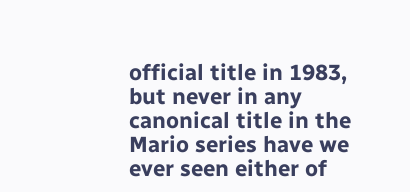official title in 1983, but never in any canonical title in the Mario series have we ever seen either of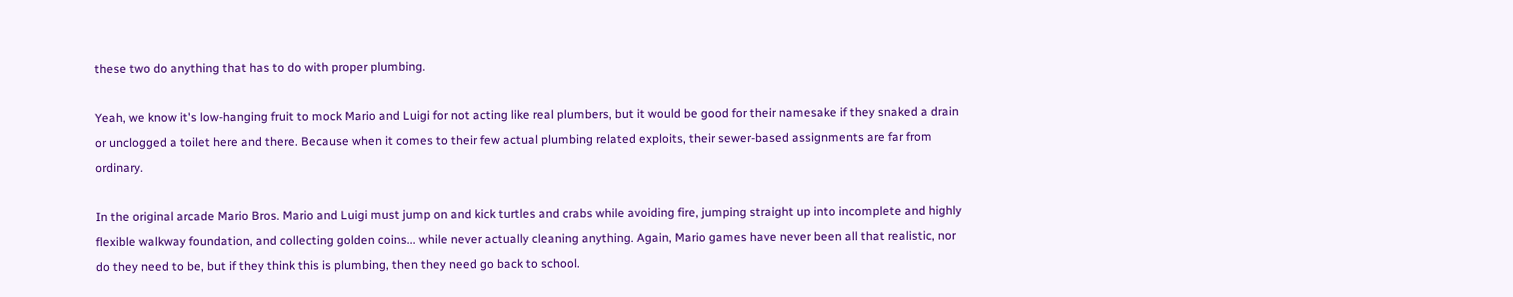these two do anything that has to do with proper plumbing.

Yeah, we know it's low-hanging fruit to mock Mario and Luigi for not acting like real plumbers, but it would be good for their namesake if they snaked a drain or unclogged a toilet here and there. Because when it comes to their few actual plumbing related exploits, their sewer-based assignments are far from ordinary.

In the original arcade Mario Bros. Mario and Luigi must jump on and kick turtles and crabs while avoiding fire, jumping straight up into incomplete and highly flexible walkway foundation, and collecting golden coins... while never actually cleaning anything. Again, Mario games have never been all that realistic, nor do they need to be, but if they think this is plumbing, then they need go back to school.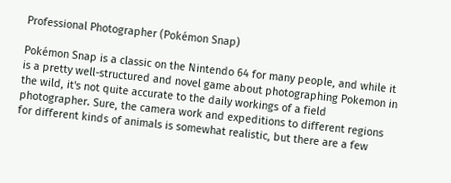Professional Photographer (Pokémon Snap)

Pokémon Snap is a classic on the Nintendo 64 for many people, and while it is a pretty well-structured and novel game about photographing Pokemon in the wild, it's not quite accurate to the daily workings of a field photographer. Sure, the camera work and expeditions to different regions for different kinds of animals is somewhat realistic, but there are a few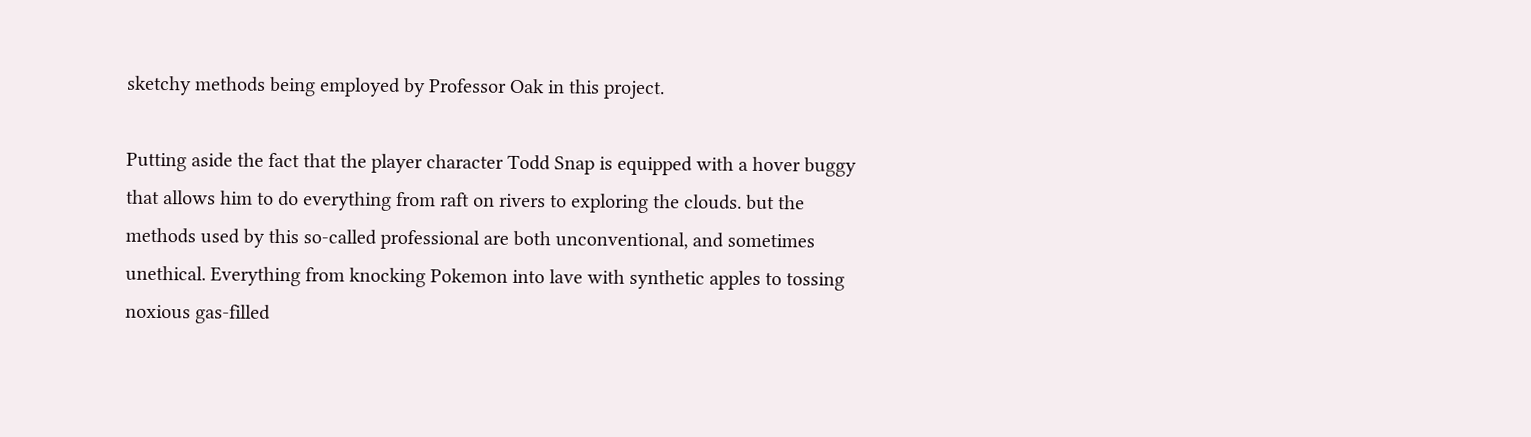sketchy methods being employed by Professor Oak in this project.

Putting aside the fact that the player character Todd Snap is equipped with a hover buggy that allows him to do everything from raft on rivers to exploring the clouds. but the methods used by this so-called professional are both unconventional, and sometimes unethical. Everything from knocking Pokemon into lave with synthetic apples to tossing noxious gas-filled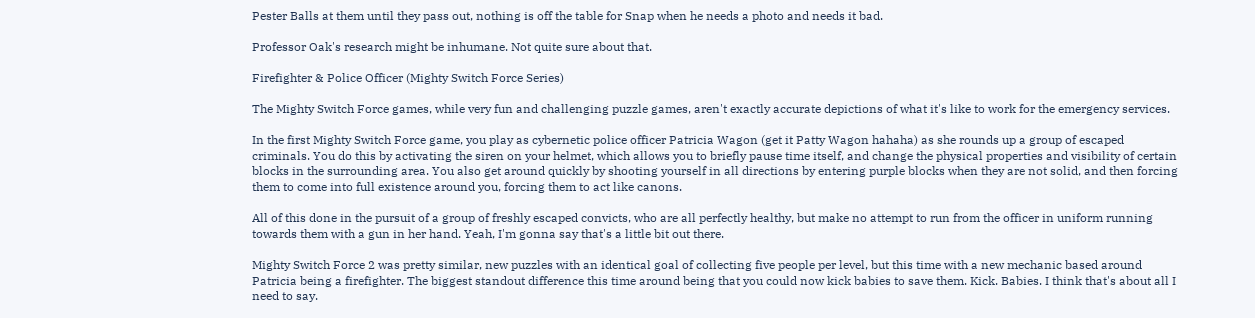Pester Balls at them until they pass out, nothing is off the table for Snap when he needs a photo and needs it bad.

Professor Oak's research might be inhumane. Not quite sure about that.

Firefighter & Police Officer (Mighty Switch Force Series)

The Mighty Switch Force games, while very fun and challenging puzzle games, aren't exactly accurate depictions of what it's like to work for the emergency services.

In the first Mighty Switch Force game, you play as cybernetic police officer Patricia Wagon (get it Patty Wagon hahaha) as she rounds up a group of escaped criminals. You do this by activating the siren on your helmet, which allows you to briefly pause time itself, and change the physical properties and visibility of certain blocks in the surrounding area. You also get around quickly by shooting yourself in all directions by entering purple blocks when they are not solid, and then forcing them to come into full existence around you, forcing them to act like canons.

All of this done in the pursuit of a group of freshly escaped convicts, who are all perfectly healthy, but make no attempt to run from the officer in uniform running towards them with a gun in her hand. Yeah, I'm gonna say that's a little bit out there.

Mighty Switch Force 2 was pretty similar, new puzzles with an identical goal of collecting five people per level, but this time with a new mechanic based around Patricia being a firefighter. The biggest standout difference this time around being that you could now kick babies to save them. Kick. Babies. I think that's about all I need to say.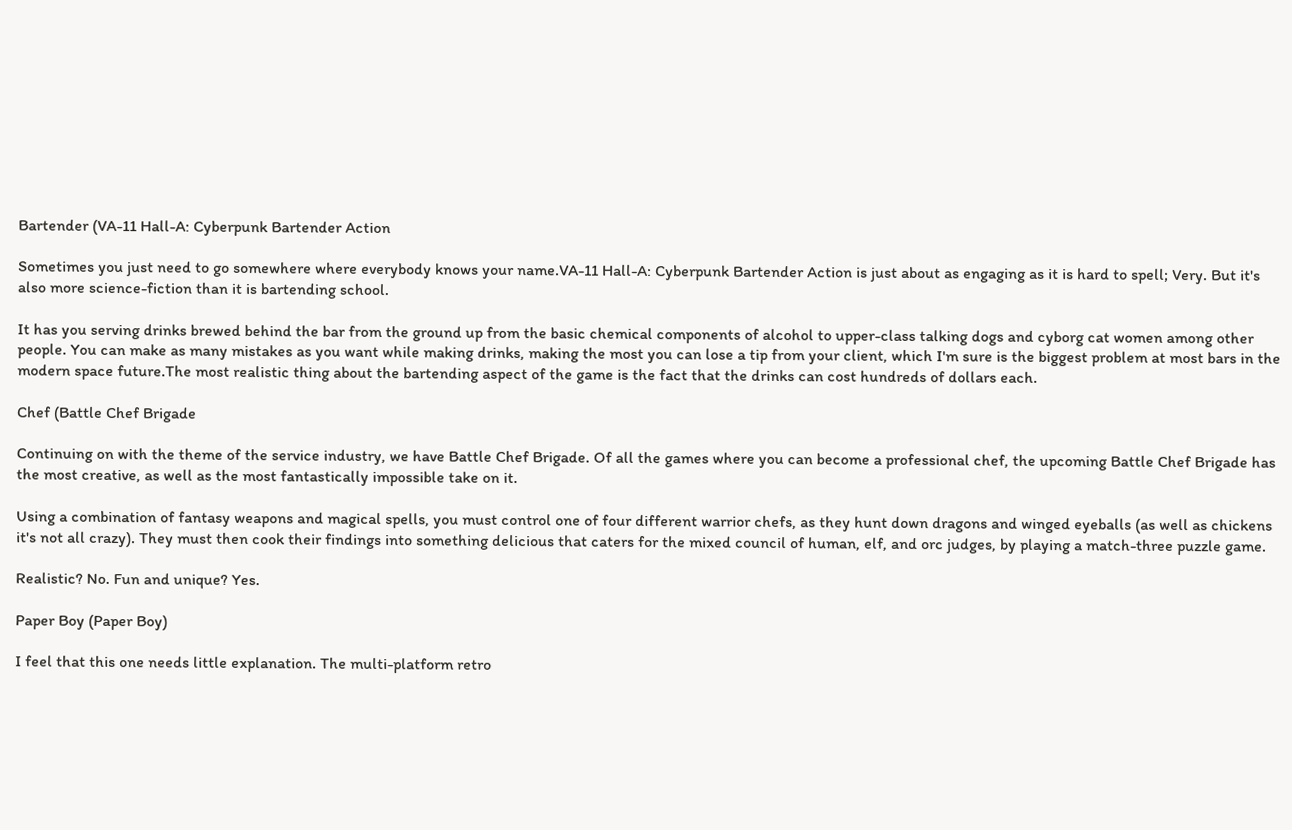Bartender (VA-11 Hall-A: Cyberpunk Bartender Action

Sometimes you just need to go somewhere where everybody knows your name.VA-11 Hall-A: Cyberpunk Bartender Action is just about as engaging as it is hard to spell; Very. But it's also more science-fiction than it is bartending school.

It has you serving drinks brewed behind the bar from the ground up from the basic chemical components of alcohol to upper-class talking dogs and cyborg cat women among other people. You can make as many mistakes as you want while making drinks, making the most you can lose a tip from your client, which I'm sure is the biggest problem at most bars in the modern space future.The most realistic thing about the bartending aspect of the game is the fact that the drinks can cost hundreds of dollars each.

Chef (Battle Chef Brigade

Continuing on with the theme of the service industry, we have Battle Chef Brigade. Of all the games where you can become a professional chef, the upcoming Battle Chef Brigade has the most creative, as well as the most fantastically impossible take on it.

Using a combination of fantasy weapons and magical spells, you must control one of four different warrior chefs, as they hunt down dragons and winged eyeballs (as well as chickens it's not all crazy). They must then cook their findings into something delicious that caters for the mixed council of human, elf, and orc judges, by playing a match-three puzzle game.

Realistic? No. Fun and unique? Yes.

Paper Boy (Paper Boy)

I feel that this one needs little explanation. The multi-platform retro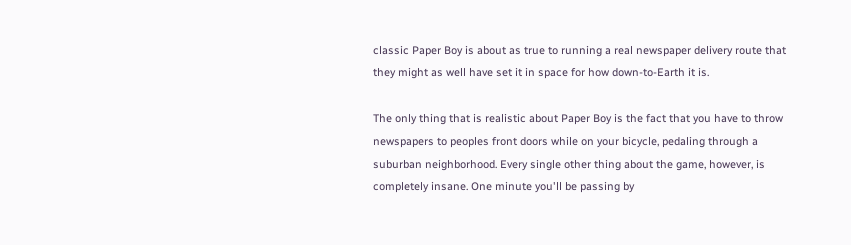classic Paper Boy is about as true to running a real newspaper delivery route that they might as well have set it in space for how down-to-Earth it is.

The only thing that is realistic about Paper Boy is the fact that you have to throw newspapers to peoples front doors while on your bicycle, pedaling through a suburban neighborhood. Every single other thing about the game, however, is completely insane. One minute you'll be passing by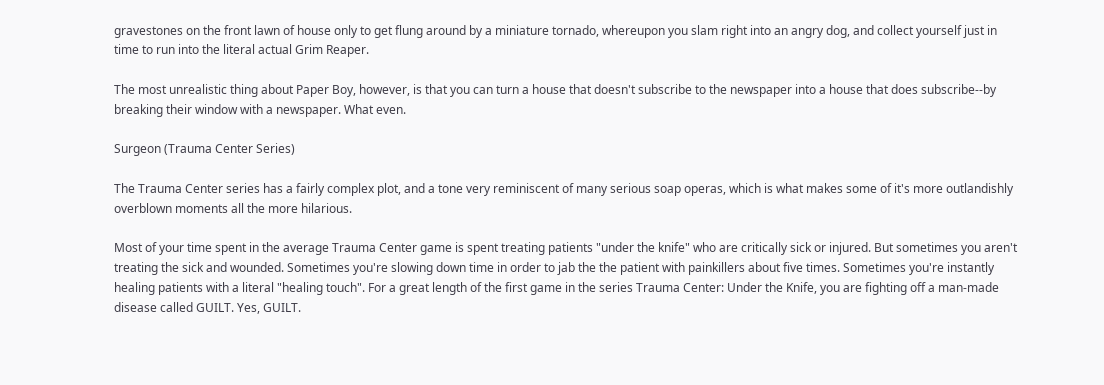gravestones on the front lawn of house only to get flung around by a miniature tornado, whereupon you slam right into an angry dog, and collect yourself just in time to run into the literal actual Grim Reaper.

The most unrealistic thing about Paper Boy, however, is that you can turn a house that doesn't subscribe to the newspaper into a house that does subscribe--by breaking their window with a newspaper. What even.

Surgeon (Trauma Center Series)

The Trauma Center series has a fairly complex plot, and a tone very reminiscent of many serious soap operas, which is what makes some of it's more outlandishly overblown moments all the more hilarious.

Most of your time spent in the average Trauma Center game is spent treating patients "under the knife" who are critically sick or injured. But sometimes you aren't treating the sick and wounded. Sometimes you're slowing down time in order to jab the the patient with painkillers about five times. Sometimes you're instantly healing patients with a literal "healing touch". For a great length of the first game in the series Trauma Center: Under the Knife, you are fighting off a man-made disease called GUILT. Yes, GUILT.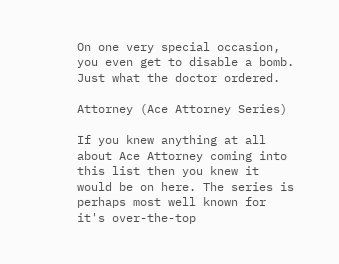On one very special occasion, you even get to disable a bomb. Just what the doctor ordered.

Attorney (Ace Attorney Series)

If you knew anything at all about Ace Attorney coming into this list then you knew it would be on here. The series is perhaps most well known for it's over-the-top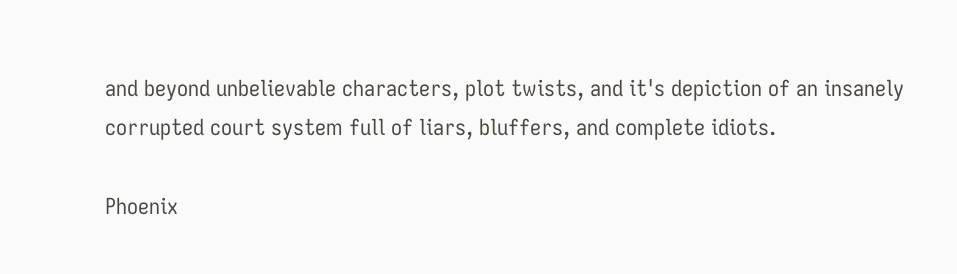and beyond unbelievable characters, plot twists, and it's depiction of an insanely corrupted court system full of liars, bluffers, and complete idiots.

Phoenix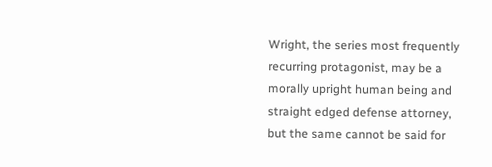Wright, the series most frequently recurring protagonist, may be a morally upright human being and straight edged defense attorney, but the same cannot be said for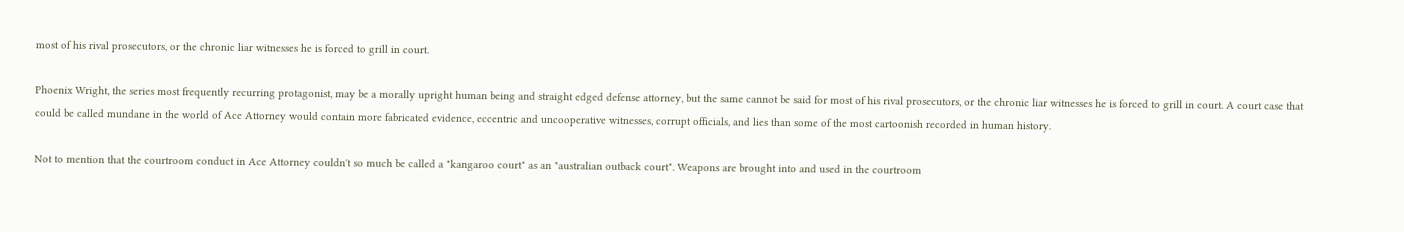most of his rival prosecutors, or the chronic liar witnesses he is forced to grill in court.

Phoenix Wright, the series most frequently recurring protagonist, may be a morally upright human being and straight edged defense attorney, but the same cannot be said for most of his rival prosecutors, or the chronic liar witnesses he is forced to grill in court. A court case that could be called mundane in the world of Ace Attorney would contain more fabricated evidence, eccentric and uncooperative witnesses, corrupt officials, and lies than some of the most cartoonish recorded in human history.

Not to mention that the courtroom conduct in Ace Attorney couldn't so much be called a "kangaroo court" as an "australian outback court". Weapons are brought into and used in the courtroom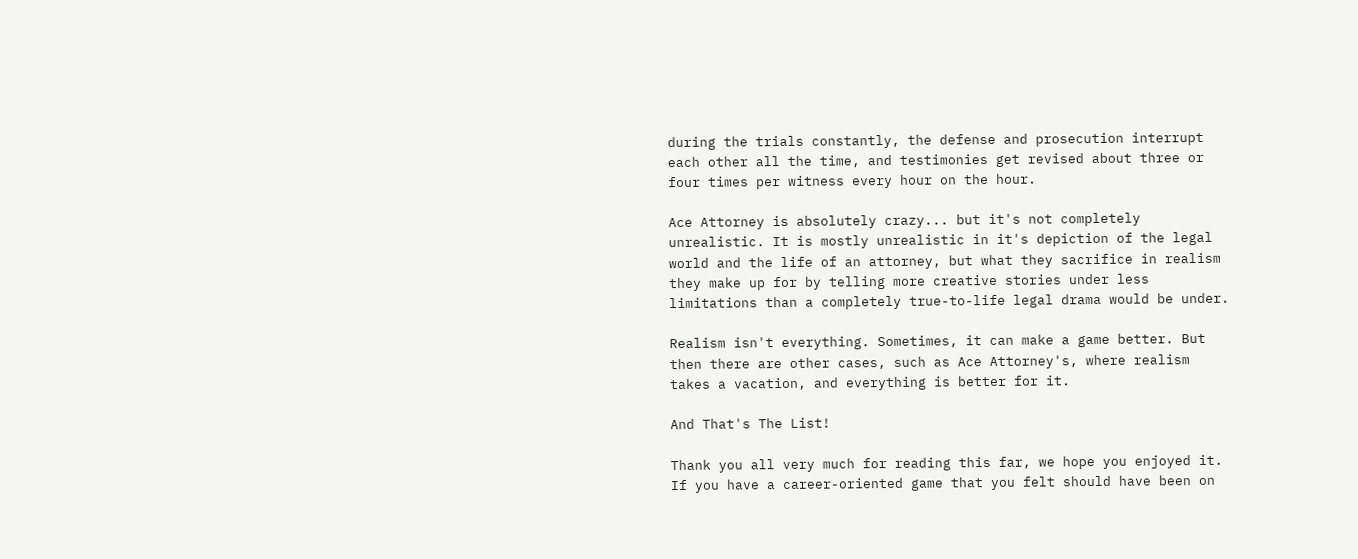during the trials constantly, the defense and prosecution interrupt each other all the time, and testimonies get revised about three or four times per witness every hour on the hour.

Ace Attorney is absolutely crazy... but it's not completely unrealistic. It is mostly unrealistic in it's depiction of the legal world and the life of an attorney, but what they sacrifice in realism they make up for by telling more creative stories under less limitations than a completely true-to-life legal drama would be under.

Realism isn't everything. Sometimes, it can make a game better. But then there are other cases, such as Ace Attorney's, where realism takes a vacation, and everything is better for it.

And That's The List!

Thank you all very much for reading this far, we hope you enjoyed it. If you have a career-oriented game that you felt should have been on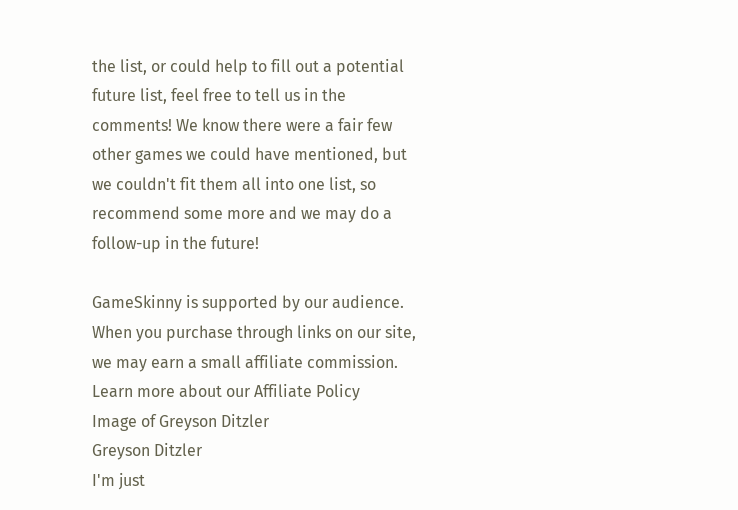the list, or could help to fill out a potential future list, feel free to tell us in the comments! We know there were a fair few other games we could have mentioned, but we couldn't fit them all into one list, so recommend some more and we may do a follow-up in the future!

GameSkinny is supported by our audience. When you purchase through links on our site, we may earn a small affiliate commission. Learn more about our Affiliate Policy
Image of Greyson Ditzler
Greyson Ditzler
I'm just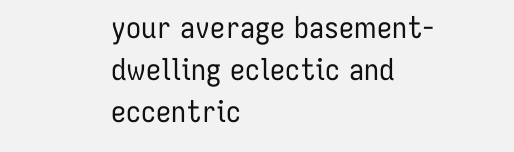your average basement-dwelling eclectic and eccentric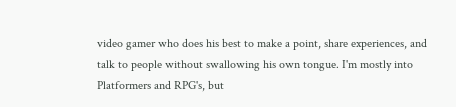video gamer who does his best to make a point, share experiences, and talk to people without swallowing his own tongue. I'm mostly into Platformers and RPG's, but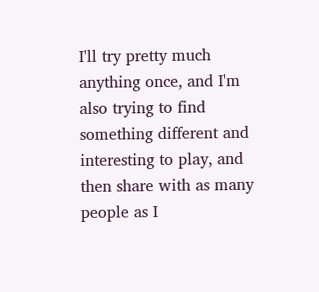I'll try pretty much anything once, and I'm also trying to find something different and interesting to play, and then share with as many people as I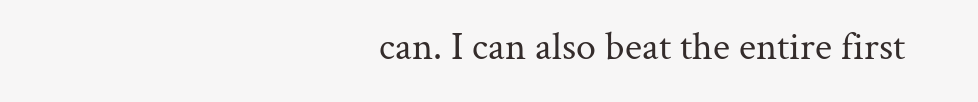can. I can also beat the entire first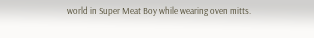world in Super Meat Boy while wearing oven mitts.